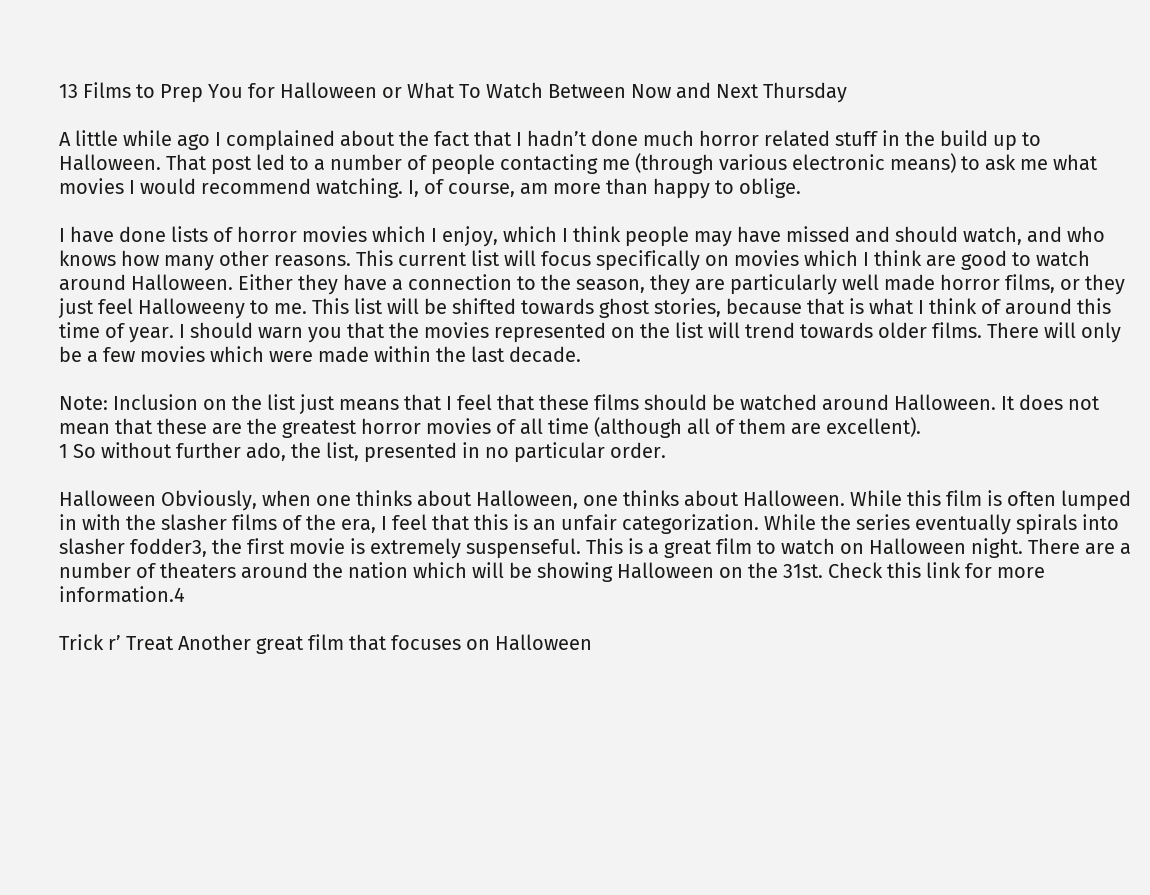13 Films to Prep You for Halloween or What To Watch Between Now and Next Thursday

A little while ago I complained about the fact that I hadn’t done much horror related stuff in the build up to Halloween. That post led to a number of people contacting me (through various electronic means) to ask me what movies I would recommend watching. I, of course, am more than happy to oblige.

I have done lists of horror movies which I enjoy, which I think people may have missed and should watch, and who knows how many other reasons. This current list will focus specifically on movies which I think are good to watch around Halloween. Either they have a connection to the season, they are particularly well made horror films, or they just feel Halloweeny to me. This list will be shifted towards ghost stories, because that is what I think of around this time of year. I should warn you that the movies represented on the list will trend towards older films. There will only be a few movies which were made within the last decade.

Note: Inclusion on the list just means that I feel that these films should be watched around Halloween. It does not mean that these are the greatest horror movies of all time (although all of them are excellent).
1 So without further ado, the list, presented in no particular order.

Halloween Obviously, when one thinks about Halloween, one thinks about Halloween. While this film is often lumped in with the slasher films of the era, I feel that this is an unfair categorization. While the series eventually spirals into slasher fodder3, the first movie is extremely suspenseful. This is a great film to watch on Halloween night. There are a number of theaters around the nation which will be showing Halloween on the 31st. Check this link for more information.4

Trick r’ Treat Another great film that focuses on Halloween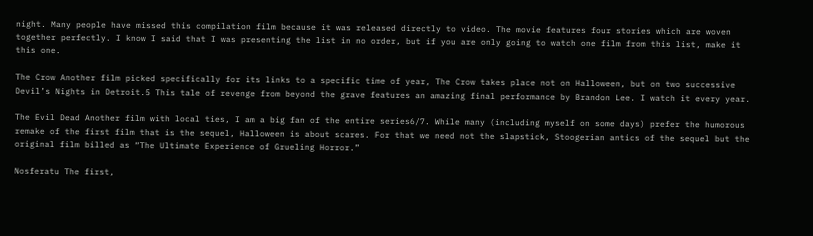night. Many people have missed this compilation film because it was released directly to video. The movie features four stories which are woven together perfectly. I know I said that I was presenting the list in no order, but if you are only going to watch one film from this list, make it this one.

The Crow Another film picked specifically for its links to a specific time of year, The Crow takes place not on Halloween, but on two successive Devil’s Nights in Detroit.5 This tale of revenge from beyond the grave features an amazing final performance by Brandon Lee. I watch it every year.

The Evil Dead Another film with local ties, I am a big fan of the entire series6/7. While many (including myself on some days) prefer the humorous remake of the first film that is the sequel, Halloween is about scares. For that we need not the slapstick, Stoogerian antics of the sequel but the original film billed as “The Ultimate Experience of Grueling Horror.”

Nosferatu The first,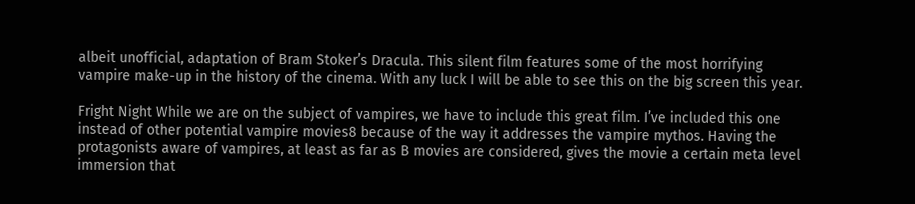albeit unofficial, adaptation of Bram Stoker’s Dracula. This silent film features some of the most horrifying vampire make-up in the history of the cinema. With any luck I will be able to see this on the big screen this year.

Fright Night While we are on the subject of vampires, we have to include this great film. I’ve included this one instead of other potential vampire movies8 because of the way it addresses the vampire mythos. Having the protagonists aware of vampires, at least as far as B movies are considered, gives the movie a certain meta level immersion that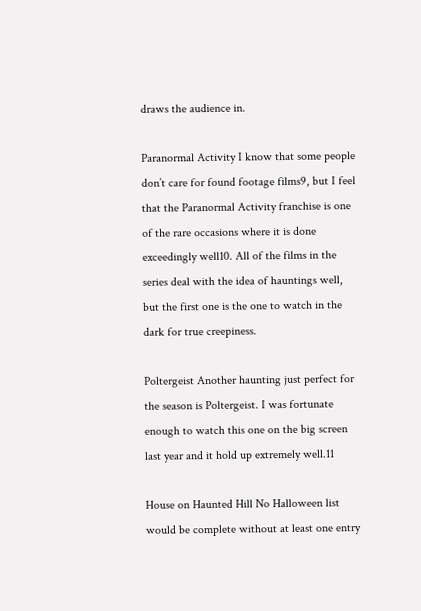draws the audience in.

Paranormal Activity I know that some people don’t care for found footage films9, but I feel that the Paranormal Activity franchise is one of the rare occasions where it is done exceedingly well10. All of the films in the series deal with the idea of hauntings well, but the first one is the one to watch in the dark for true creepiness.

Poltergeist Another haunting just perfect for the season is Poltergeist. I was fortunate enough to watch this one on the big screen last year and it hold up extremely well.11

House on Haunted Hill No Halloween list would be complete without at least one entry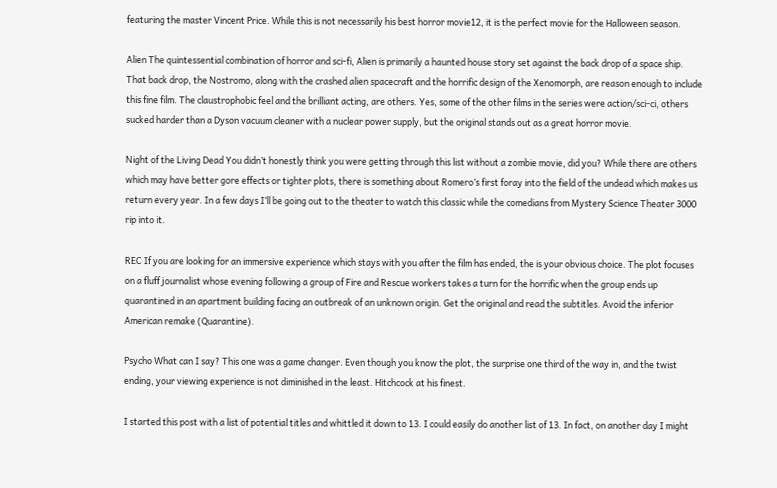featuring the master Vincent Price. While this is not necessarily his best horror movie12, it is the perfect movie for the Halloween season.

Alien The quintessential combination of horror and sci-fi, Alien is primarily a haunted house story set against the back drop of a space ship. That back drop, the Nostromo, along with the crashed alien spacecraft and the horrific design of the Xenomorph, are reason enough to include this fine film. The claustrophobic feel and the brilliant acting, are others. Yes, some of the other films in the series were action/sci-ci, others sucked harder than a Dyson vacuum cleaner with a nuclear power supply, but the original stands out as a great horror movie.

Night of the Living Dead You didn’t honestly think you were getting through this list without a zombie movie, did you? While there are others which may have better gore effects or tighter plots, there is something about Romero’s first foray into the field of the undead which makes us return every year. In a few days I’ll be going out to the theater to watch this classic while the comedians from Mystery Science Theater 3000 rip into it.

REC If you are looking for an immersive experience which stays with you after the film has ended, the is your obvious choice. The plot focuses on a fluff journalist whose evening following a group of Fire and Rescue workers takes a turn for the horrific when the group ends up quarantined in an apartment building facing an outbreak of an unknown origin. Get the original and read the subtitles. Avoid the inferior American remake (Quarantine).

Psycho What can I say? This one was a game changer. Even though you know the plot, the surprise one third of the way in, and the twist ending, your viewing experience is not diminished in the least. Hitchcock at his finest.

I started this post with a list of potential titles and whittled it down to 13. I could easily do another list of 13. In fact, on another day I might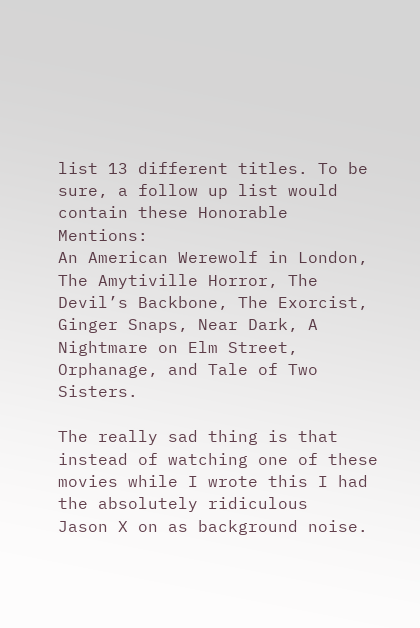list 13 different titles. To be sure, a follow up list would contain these Honorable Mentions:
An American Werewolf in London, The Amytiville Horror, The Devil’s Backbone, The Exorcist, Ginger Snaps, Near Dark, A Nightmare on Elm Street, Orphanage, and Tale of Two Sisters.

The really sad thing is that instead of watching one of these movies while I wrote this I had the absolutely ridiculous
Jason X on as background noise.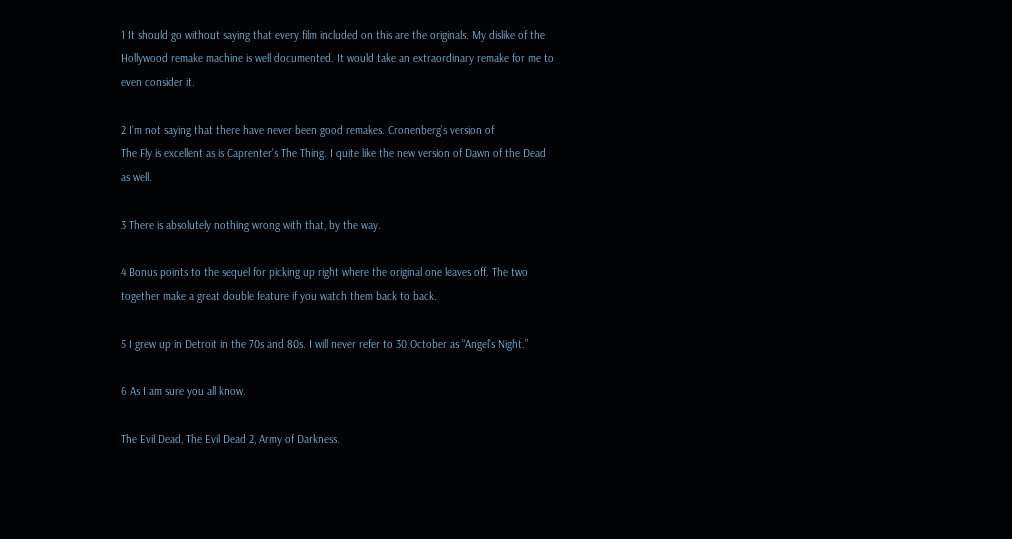1 It should go without saying that every film included on this are the originals. My dislike of the Hollywood remake machine is well documented. It would take an extraordinary remake for me to even consider it.

2 I’m not saying that there have never been good remakes. Cronenberg’s version of
The Fly is excellent as is Caprenter’s The Thing. I quite like the new version of Dawn of the Dead as well.

3 There is absolutely nothing wrong with that, by the way.

4 Bonus points to the sequel for picking up right where the original one leaves off. The two together make a great double feature if you watch them back to back.

5 I grew up in Detroit in the 70s and 80s. I will never refer to 30 October as “Angel’s Night.”

6 As I am sure you all know.

The Evil Dead, The Evil Dead 2, Army of Darkness.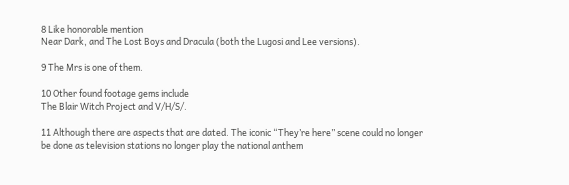8 Like honorable mention
Near Dark, and The Lost Boys and Dracula (both the Lugosi and Lee versions).

9 The Mrs is one of them.

10 Other found footage gems include
The Blair Witch Project and V/H/S/.

11 Although there are aspects that are dated. The iconic “They’re here” scene could no longer be done as television stations no longer play the national anthem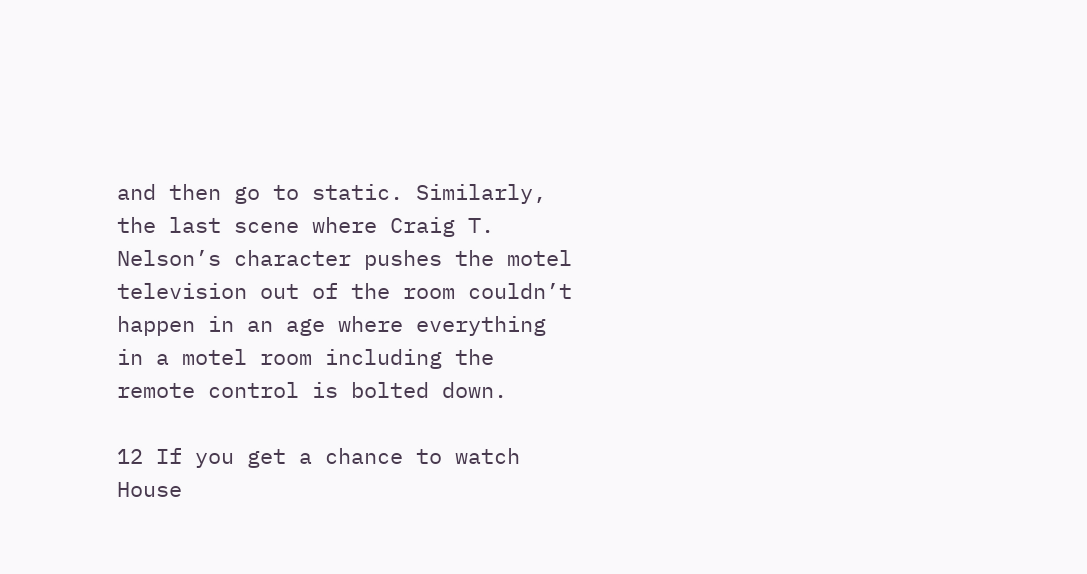and then go to static. Similarly, the last scene where Craig T. Nelson’s character pushes the motel television out of the room couldn’t happen in an age where everything in a motel room including the remote control is bolted down.

12 If you get a chance to watch
House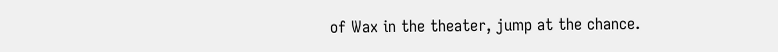of Wax in the theater, jump at the chance.